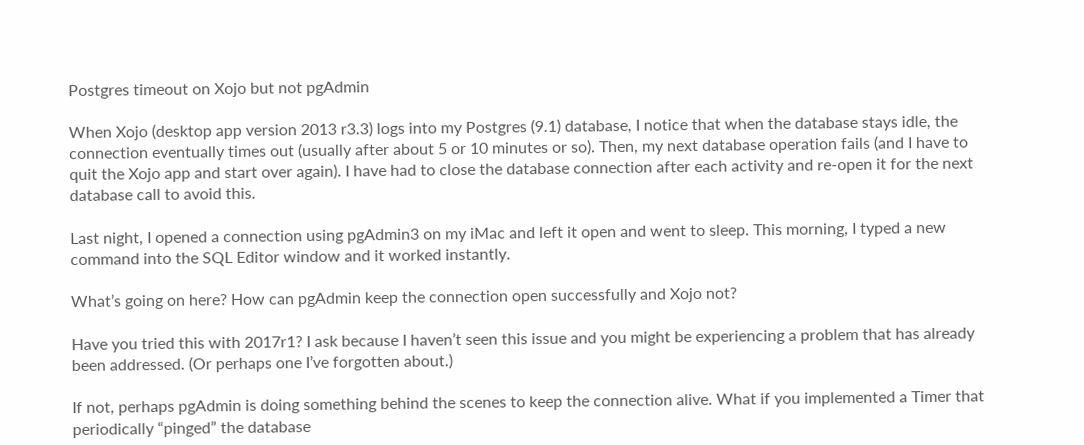Postgres timeout on Xojo but not pgAdmin

When Xojo (desktop app version 2013 r3.3) logs into my Postgres (9.1) database, I notice that when the database stays idle, the connection eventually times out (usually after about 5 or 10 minutes or so). Then, my next database operation fails (and I have to quit the Xojo app and start over again). I have had to close the database connection after each activity and re-open it for the next database call to avoid this.

Last night, I opened a connection using pgAdmin3 on my iMac and left it open and went to sleep. This morning, I typed a new command into the SQL Editor window and it worked instantly.

What’s going on here? How can pgAdmin keep the connection open successfully and Xojo not?

Have you tried this with 2017r1? I ask because I haven’t seen this issue and you might be experiencing a problem that has already been addressed. (Or perhaps one I’ve forgotten about.)

If not, perhaps pgAdmin is doing something behind the scenes to keep the connection alive. What if you implemented a Timer that periodically “pinged” the database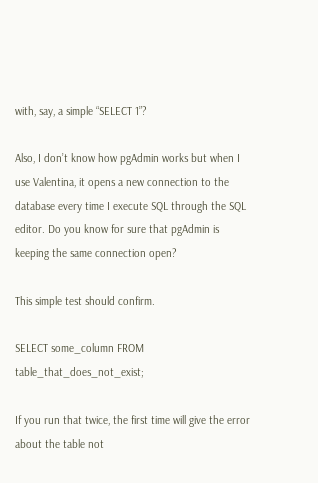with, say, a simple “SELECT 1”?

Also, I don’t know how pgAdmin works but when I use Valentina, it opens a new connection to the database every time I execute SQL through the SQL editor. Do you know for sure that pgAdmin is keeping the same connection open?

This simple test should confirm.

SELECT some_column FROM table_that_does_not_exist;

If you run that twice, the first time will give the error about the table not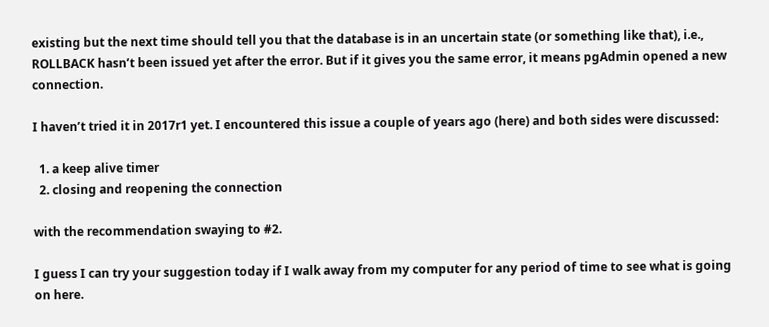existing but the next time should tell you that the database is in an uncertain state (or something like that), i.e., ROLLBACK hasn’t been issued yet after the error. But if it gives you the same error, it means pgAdmin opened a new connection.

I haven’t tried it in 2017r1 yet. I encountered this issue a couple of years ago (here) and both sides were discussed:

  1. a keep alive timer
  2. closing and reopening the connection

with the recommendation swaying to #2.

I guess I can try your suggestion today if I walk away from my computer for any period of time to see what is going on here.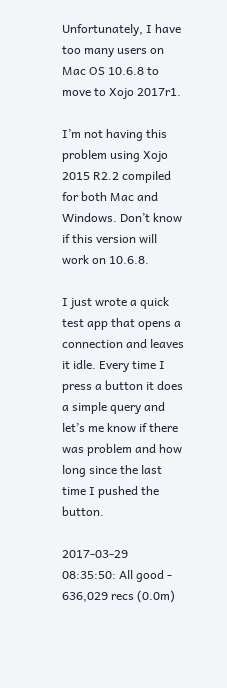Unfortunately, I have too many users on Mac OS 10.6.8 to move to Xojo 2017r1.

I’m not having this problem using Xojo 2015 R2.2 compiled for both Mac and Windows. Don’t know if this version will work on 10.6.8.

I just wrote a quick test app that opens a connection and leaves it idle. Every time I press a button it does a simple query and let’s me know if there was problem and how long since the last time I pushed the button.

2017-03-29 08:35:50: All good - 636,029 recs (0.0m)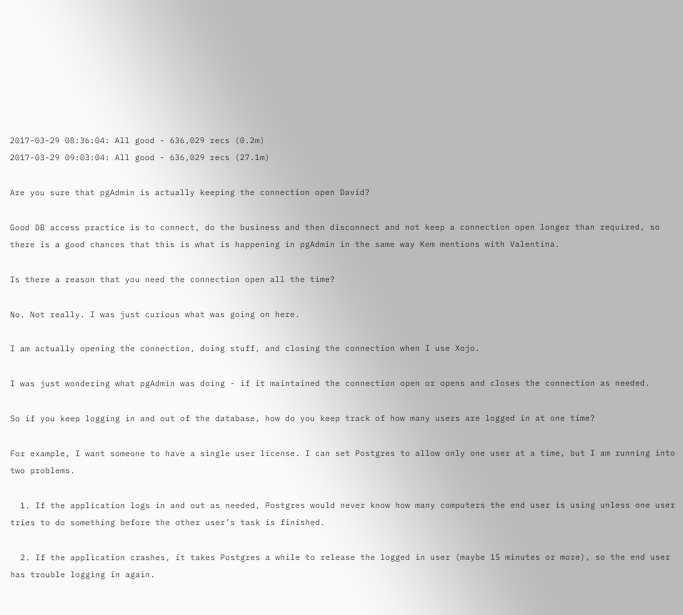2017-03-29 08:36:04: All good - 636,029 recs (0.2m)
2017-03-29 09:03:04: All good - 636,029 recs (27.1m)

Are you sure that pgAdmin is actually keeping the connection open David?

Good DB access practice is to connect, do the business and then disconnect and not keep a connection open longer than required, so there is a good chances that this is what is happening in pgAdmin in the same way Kem mentions with Valentina.

Is there a reason that you need the connection open all the time?

No. Not really. I was just curious what was going on here.

I am actually opening the connection, doing stuff, and closing the connection when I use Xojo.

I was just wondering what pgAdmin was doing - if it maintained the connection open or opens and closes the connection as needed.

So if you keep logging in and out of the database, how do you keep track of how many users are logged in at one time?

For example, I want someone to have a single user license. I can set Postgres to allow only one user at a time, but I am running into two problems.

  1. If the application logs in and out as needed, Postgres would never know how many computers the end user is using unless one user tries to do something before the other user’s task is finished.

  2. If the application crashes, it takes Postgres a while to release the logged in user (maybe 15 minutes or more), so the end user has trouble logging in again.